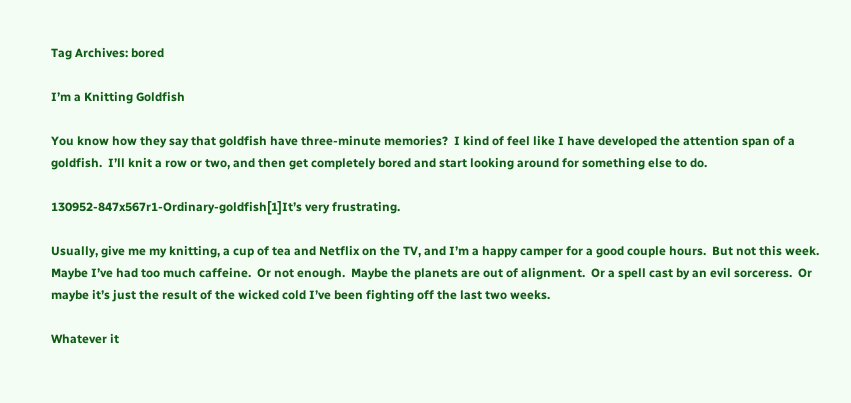Tag Archives: bored

I’m a Knitting Goldfish

You know how they say that goldfish have three-minute memories?  I kind of feel like I have developed the attention span of a goldfish.  I’ll knit a row or two, and then get completely bored and start looking around for something else to do.

130952-847x567r1-Ordinary-goldfish[1]It’s very frustrating.

Usually, give me my knitting, a cup of tea and Netflix on the TV, and I’m a happy camper for a good couple hours.  But not this week.  Maybe I’ve had too much caffeine.  Or not enough.  Maybe the planets are out of alignment.  Or a spell cast by an evil sorceress.  Or maybe it’s just the result of the wicked cold I’ve been fighting off the last two weeks.

Whatever it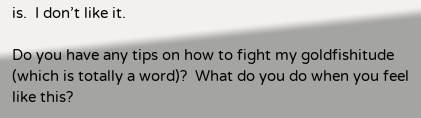is.  I don’t like it.

Do you have any tips on how to fight my goldfishitude (which is totally a word)?  What do you do when you feel like this?